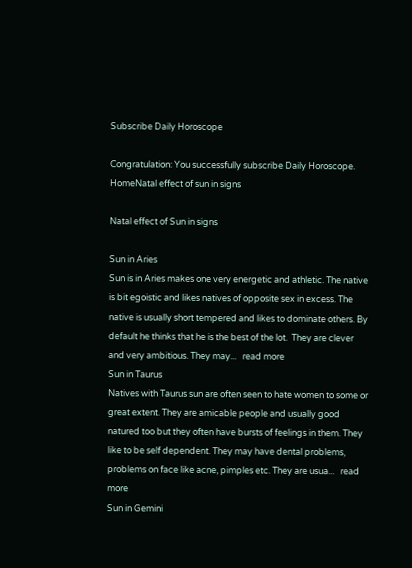Subscribe Daily Horoscope

Congratulation: You successfully subscribe Daily Horoscope.
HomeNatal effect of sun in signs

Natal effect of Sun in signs

Sun in Aries
Sun is in Aries makes one very energetic and athletic. The native is bit egoistic and likes natives of opposite sex in excess. The native is usually short tempered and likes to dominate others. By default he thinks that he is the best of the lot.  They are clever and very ambitious. They may...   read more
Sun in Taurus
Natives with Taurus sun are often seen to hate women to some or great extent. They are amicable people and usually good natured too but they often have bursts of feelings in them. They like to be self dependent. They may have dental problems, problems on face like acne, pimples etc. They are usua...   read more
Sun in Gemini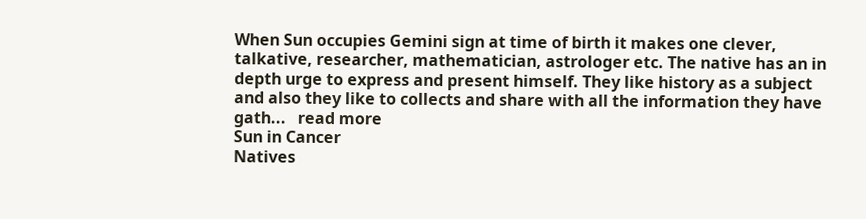When Sun occupies Gemini sign at time of birth it makes one clever, talkative, researcher, mathematician, astrologer etc. The native has an in depth urge to express and present himself. They like history as a subject and also they like to collects and share with all the information they have gath...   read more
Sun in Cancer
Natives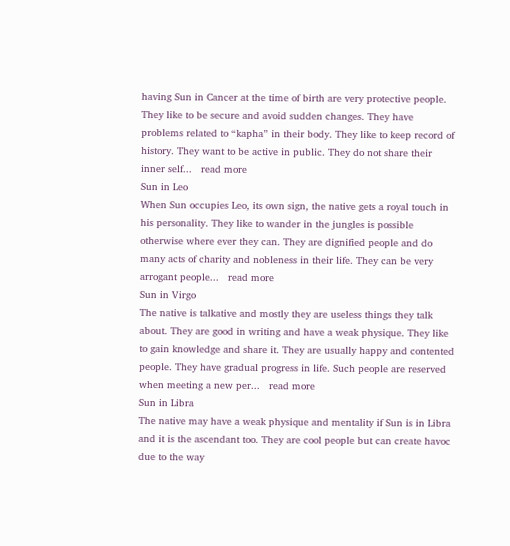having Sun in Cancer at the time of birth are very protective people. They like to be secure and avoid sudden changes. They have problems related to “kapha” in their body. They like to keep record of history. They want to be active in public. They do not share their inner self...   read more
Sun in Leo
When Sun occupies Leo, its own sign, the native gets a royal touch in his personality. They like to wander in the jungles is possible otherwise where ever they can. They are dignified people and do many acts of charity and nobleness in their life. They can be very arrogant people...   read more
Sun in Virgo
The native is talkative and mostly they are useless things they talk about. They are good in writing and have a weak physique. They like to gain knowledge and share it. They are usually happy and contented people. They have gradual progress in life. Such people are reserved when meeting a new per...   read more
Sun in Libra
The native may have a weak physique and mentality if Sun is in Libra and it is the ascendant too. They are cool people but can create havoc due to the way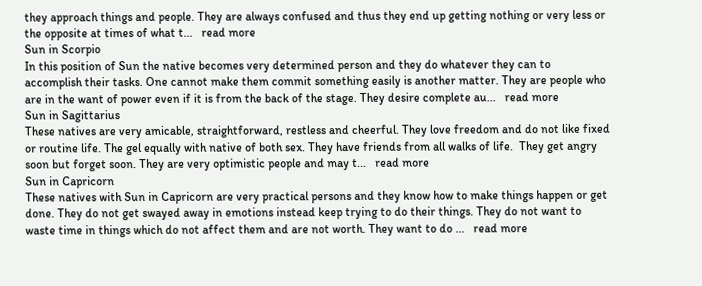they approach things and people. They are always confused and thus they end up getting nothing or very less or the opposite at times of what t...   read more
Sun in Scorpio
In this position of Sun the native becomes very determined person and they do whatever they can to accomplish their tasks. One cannot make them commit something easily is another matter. They are people who are in the want of power even if it is from the back of the stage. They desire complete au...   read more
Sun in Sagittarius
These natives are very amicable, straightforward, restless and cheerful. They love freedom and do not like fixed or routine life. The gel equally with native of both sex. They have friends from all walks of life.  They get angry soon but forget soon. They are very optimistic people and may t...   read more
Sun in Capricorn
These natives with Sun in Capricorn are very practical persons and they know how to make things happen or get done. They do not get swayed away in emotions instead keep trying to do their things. They do not want to waste time in things which do not affect them and are not worth. They want to do ...   read more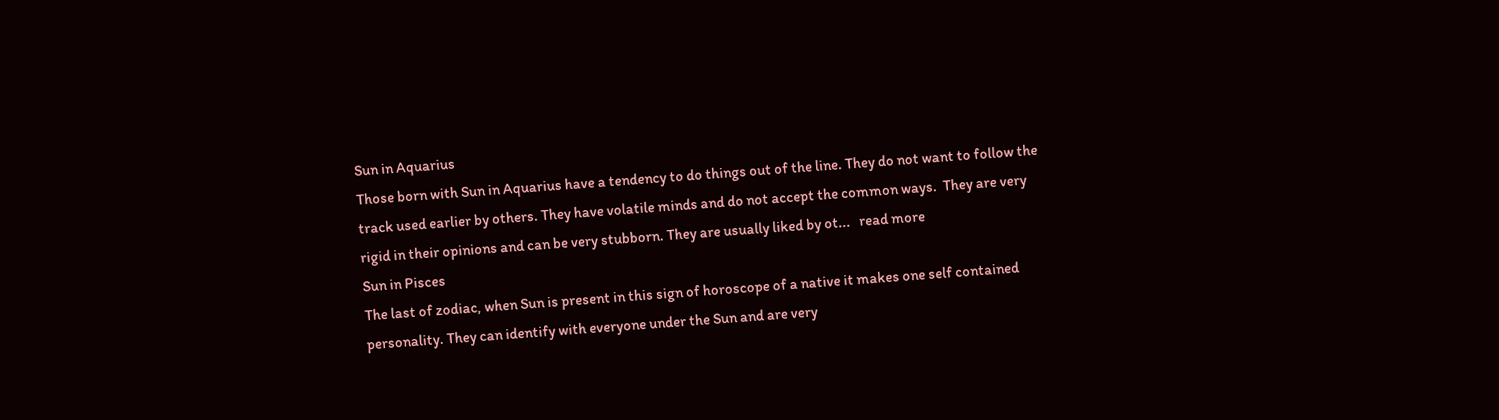Sun in Aquarius
Those born with Sun in Aquarius have a tendency to do things out of the line. They do not want to follow the track used earlier by others. They have volatile minds and do not accept the common ways.  They are very rigid in their opinions and can be very stubborn. They are usually liked by ot...   read more
Sun in Pisces
The last of zodiac, when Sun is present in this sign of horoscope of a native it makes one self contained personality. They can identify with everyone under the Sun and are very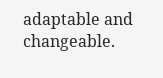adaptable and changeable.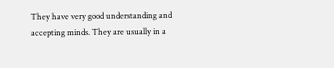They have very good understanding and accepting minds. They are usually in a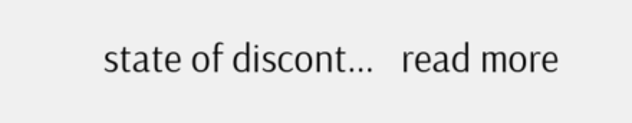state of discont...   read more